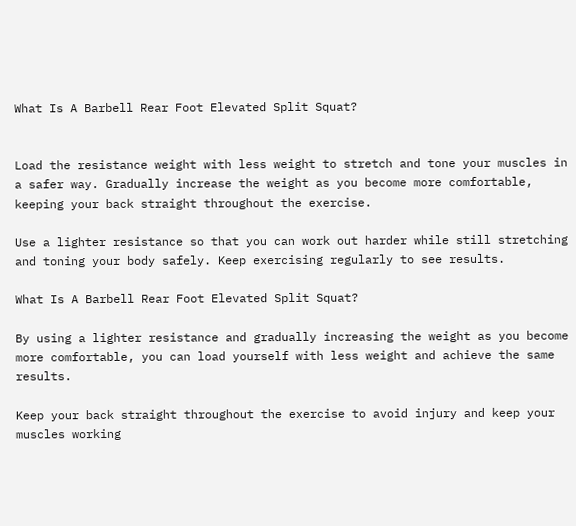What Is A Barbell Rear Foot Elevated Split Squat?


Load the resistance weight with less weight to stretch and tone your muscles in a safer way. Gradually increase the weight as you become more comfortable, keeping your back straight throughout the exercise.

Use a lighter resistance so that you can work out harder while still stretching and toning your body safely. Keep exercising regularly to see results.

What Is A Barbell Rear Foot Elevated Split Squat?

By using a lighter resistance and gradually increasing the weight as you become more comfortable, you can load yourself with less weight and achieve the same results.

Keep your back straight throughout the exercise to avoid injury and keep your muscles working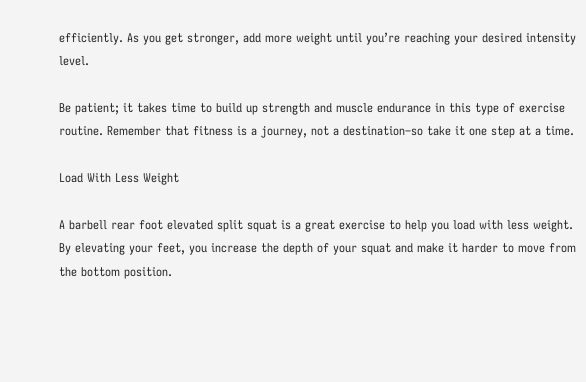efficiently. As you get stronger, add more weight until you’re reaching your desired intensity level.

Be patient; it takes time to build up strength and muscle endurance in this type of exercise routine. Remember that fitness is a journey, not a destination–so take it one step at a time.

Load With Less Weight

A barbell rear foot elevated split squat is a great exercise to help you load with less weight. By elevating your feet, you increase the depth of your squat and make it harder to move from the bottom position.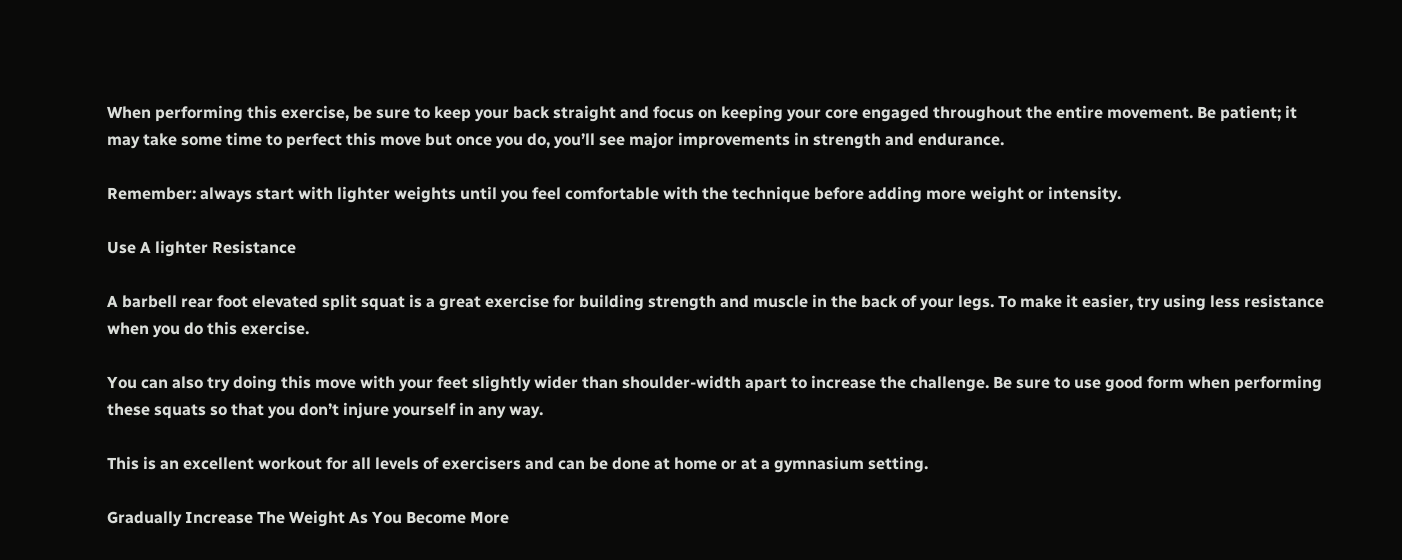When performing this exercise, be sure to keep your back straight and focus on keeping your core engaged throughout the entire movement. Be patient; it may take some time to perfect this move but once you do, you’ll see major improvements in strength and endurance.

Remember: always start with lighter weights until you feel comfortable with the technique before adding more weight or intensity.

Use A lighter Resistance

A barbell rear foot elevated split squat is a great exercise for building strength and muscle in the back of your legs. To make it easier, try using less resistance when you do this exercise.

You can also try doing this move with your feet slightly wider than shoulder-width apart to increase the challenge. Be sure to use good form when performing these squats so that you don’t injure yourself in any way.

This is an excellent workout for all levels of exercisers and can be done at home or at a gymnasium setting.

Gradually Increase The Weight As You Become More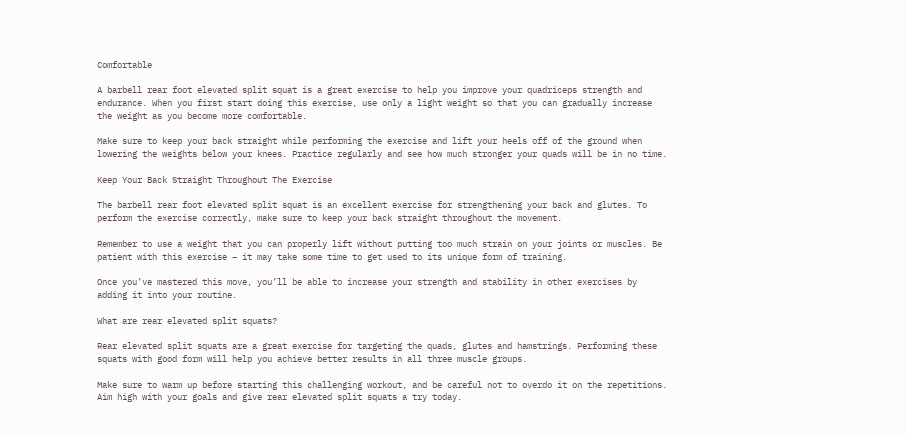Comfortable

A barbell rear foot elevated split squat is a great exercise to help you improve your quadriceps strength and endurance. When you first start doing this exercise, use only a light weight so that you can gradually increase the weight as you become more comfortable.

Make sure to keep your back straight while performing the exercise and lift your heels off of the ground when lowering the weights below your knees. Practice regularly and see how much stronger your quads will be in no time.

Keep Your Back Straight Throughout The Exercise

The barbell rear foot elevated split squat is an excellent exercise for strengthening your back and glutes. To perform the exercise correctly, make sure to keep your back straight throughout the movement.

Remember to use a weight that you can properly lift without putting too much strain on your joints or muscles. Be patient with this exercise – it may take some time to get used to its unique form of training.

Once you’ve mastered this move, you’ll be able to increase your strength and stability in other exercises by adding it into your routine.

What are rear elevated split squats?

Rear elevated split squats are a great exercise for targeting the quads, glutes and hamstrings. Performing these squats with good form will help you achieve better results in all three muscle groups.

Make sure to warm up before starting this challenging workout, and be careful not to overdo it on the repetitions. Aim high with your goals and give rear elevated split squats a try today.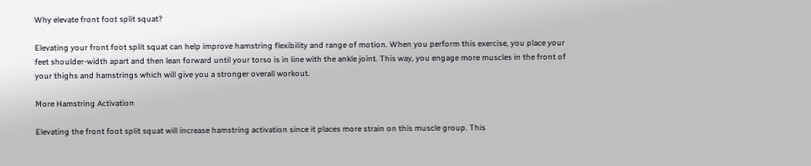Why elevate front foot split squat?

Elevating your front foot split squat can help improve hamstring flexibility and range of motion. When you perform this exercise, you place your feet shoulder-width apart and then lean forward until your torso is in line with the ankle joint. This way, you engage more muscles in the front of your thighs and hamstrings which will give you a stronger overall workout.

More Hamstring Activation

Elevating the front foot split squat will increase hamstring activation since it places more strain on this muscle group. This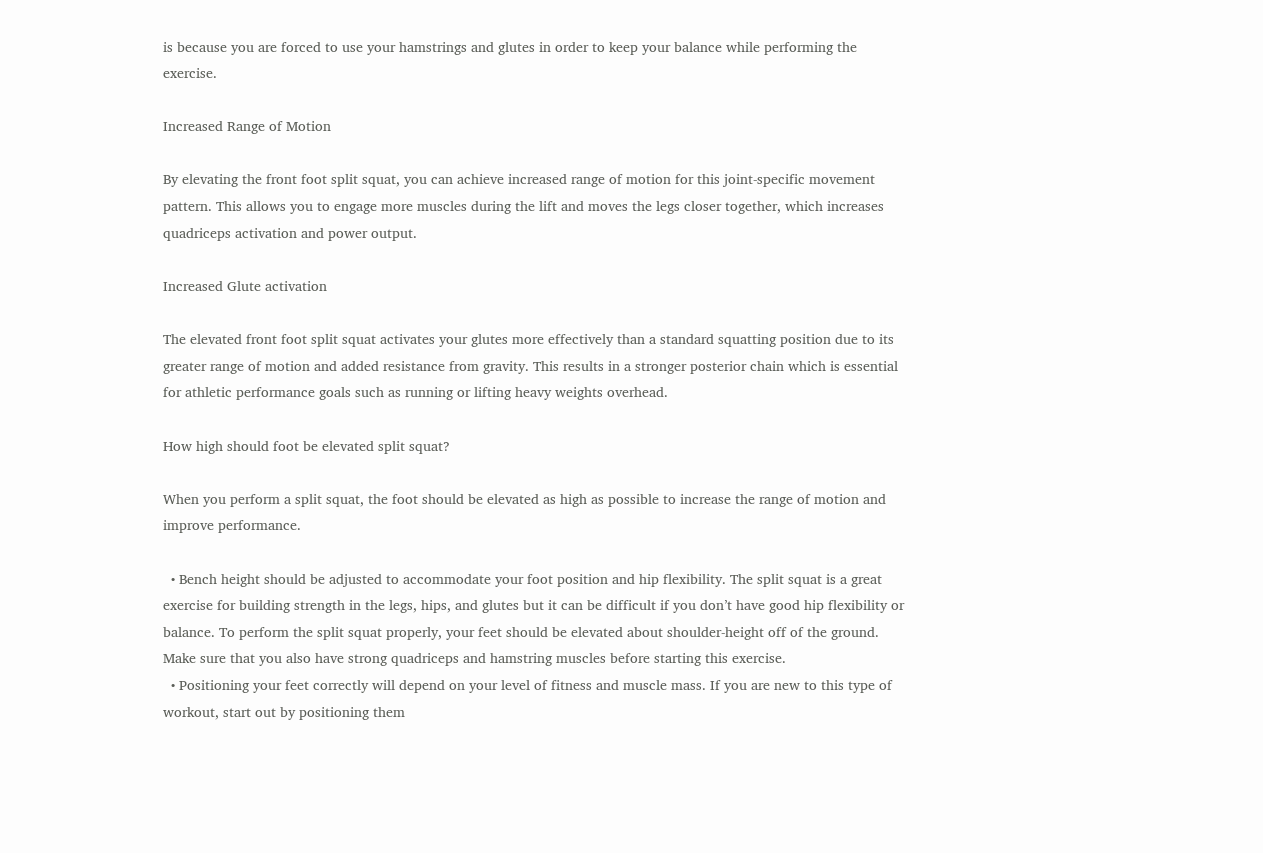is because you are forced to use your hamstrings and glutes in order to keep your balance while performing the exercise.

Increased Range of Motion

By elevating the front foot split squat, you can achieve increased range of motion for this joint-specific movement pattern. This allows you to engage more muscles during the lift and moves the legs closer together, which increases quadriceps activation and power output.

Increased Glute activation

The elevated front foot split squat activates your glutes more effectively than a standard squatting position due to its greater range of motion and added resistance from gravity. This results in a stronger posterior chain which is essential for athletic performance goals such as running or lifting heavy weights overhead.

How high should foot be elevated split squat?

When you perform a split squat, the foot should be elevated as high as possible to increase the range of motion and improve performance.

  • Bench height should be adjusted to accommodate your foot position and hip flexibility. The split squat is a great exercise for building strength in the legs, hips, and glutes but it can be difficult if you don’t have good hip flexibility or balance. To perform the split squat properly, your feet should be elevated about shoulder-height off of the ground. Make sure that you also have strong quadriceps and hamstring muscles before starting this exercise.
  • Positioning your feet correctly will depend on your level of fitness and muscle mass. If you are new to this type of workout, start out by positioning them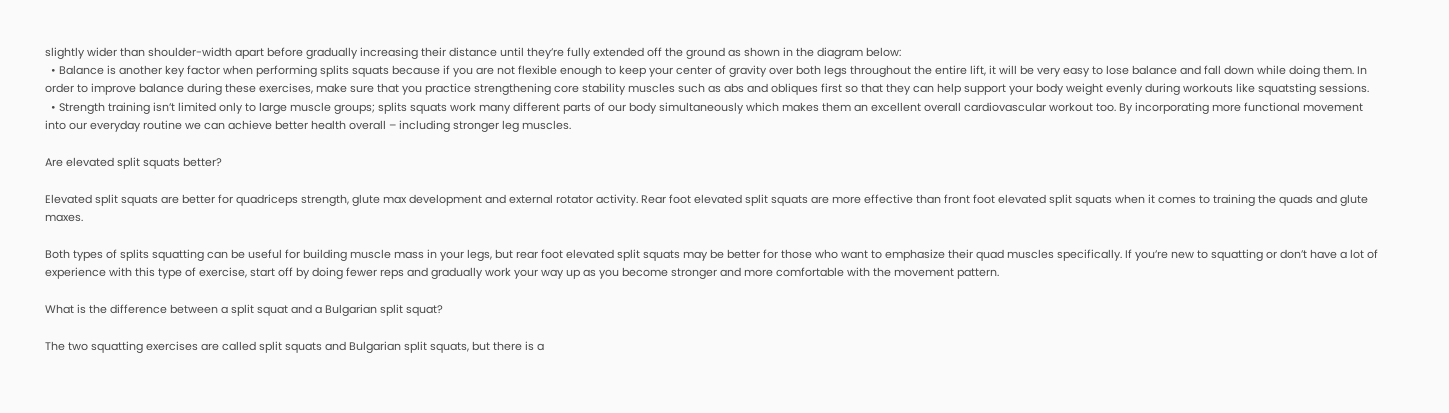slightly wider than shoulder-width apart before gradually increasing their distance until they’re fully extended off the ground as shown in the diagram below:
  • Balance is another key factor when performing splits squats because if you are not flexible enough to keep your center of gravity over both legs throughout the entire lift, it will be very easy to lose balance and fall down while doing them. In order to improve balance during these exercises, make sure that you practice strengthening core stability muscles such as abs and obliques first so that they can help support your body weight evenly during workouts like squatsting sessions.
  • Strength training isn’t limited only to large muscle groups; splits squats work many different parts of our body simultaneously which makes them an excellent overall cardiovascular workout too. By incorporating more functional movement into our everyday routine we can achieve better health overall – including stronger leg muscles.

Are elevated split squats better?

Elevated split squats are better for quadriceps strength, glute max development and external rotator activity. Rear foot elevated split squats are more effective than front foot elevated split squats when it comes to training the quads and glute maxes.

Both types of splits squatting can be useful for building muscle mass in your legs, but rear foot elevated split squats may be better for those who want to emphasize their quad muscles specifically. If you’re new to squatting or don’t have a lot of experience with this type of exercise, start off by doing fewer reps and gradually work your way up as you become stronger and more comfortable with the movement pattern.

What is the difference between a split squat and a Bulgarian split squat?

The two squatting exercises are called split squats and Bulgarian split squats, but there is a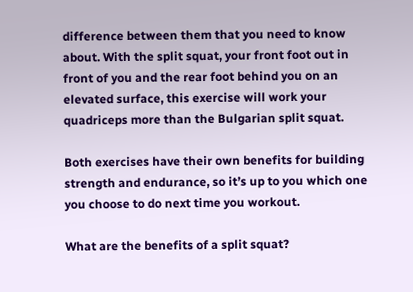difference between them that you need to know about. With the split squat, your front foot out in front of you and the rear foot behind you on an elevated surface, this exercise will work your quadriceps more than the Bulgarian split squat.

Both exercises have their own benefits for building strength and endurance, so it’s up to you which one you choose to do next time you workout.

What are the benefits of a split squat?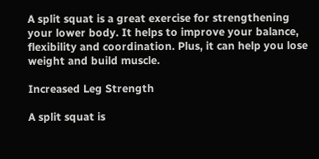A split squat is a great exercise for strengthening your lower body. It helps to improve your balance, flexibility and coordination. Plus, it can help you lose weight and build muscle.

Increased Leg Strength

A split squat is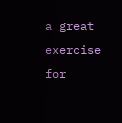a great exercise for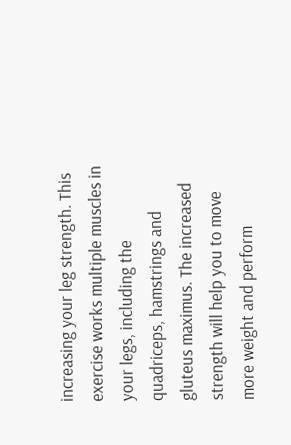increasing your leg strength. This exercise works multiple muscles in your legs, including the quadriceps, hamstrings and gluteus maximus. The increased strength will help you to move more weight and perform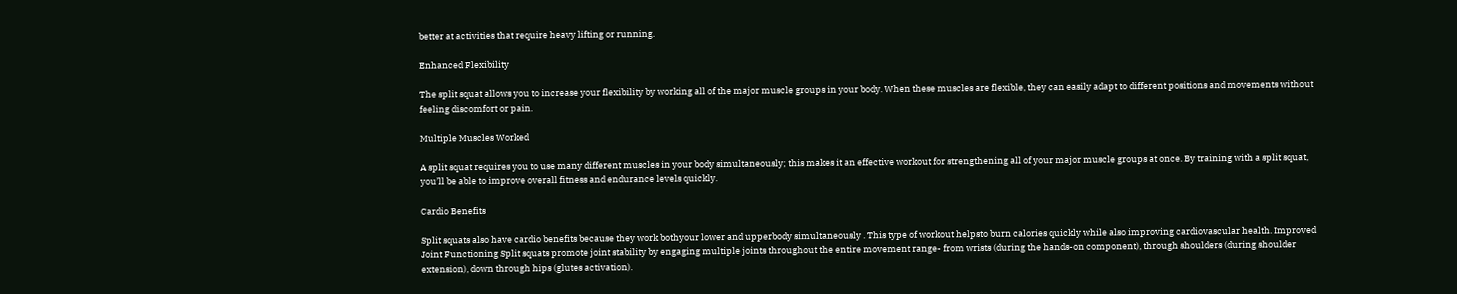better at activities that require heavy lifting or running.

Enhanced Flexibility

The split squat allows you to increase your flexibility by working all of the major muscle groups in your body. When these muscles are flexible, they can easily adapt to different positions and movements without feeling discomfort or pain.

Multiple Muscles Worked

A split squat requires you to use many different muscles in your body simultaneously; this makes it an effective workout for strengthening all of your major muscle groups at once. By training with a split squat, you’ll be able to improve overall fitness and endurance levels quickly.

Cardio Benefits

Split squats also have cardio benefits because they work bothyour lower and upperbody simultaneously . This type of workout helpsto burn calories quickly while also improving cardiovascular health. Improved Joint Functioning Split squats promote joint stability by engaging multiple joints throughout the entire movement range- from wrists (during the hands-on component), through shoulders (during shoulder extension), down through hips (glutes activation).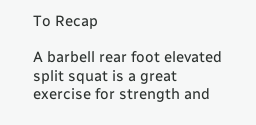To Recap

A barbell rear foot elevated split squat is a great exercise for strength and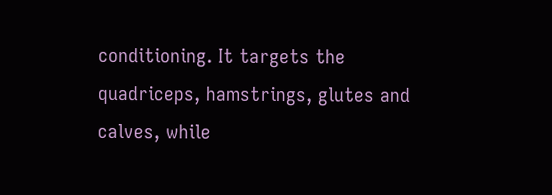conditioning. It targets the quadriceps, hamstrings, glutes and calves, while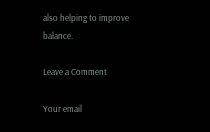also helping to improve balance.

Leave a Comment

Your email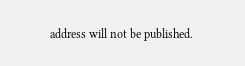address will not be published.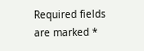Required fields are marked *